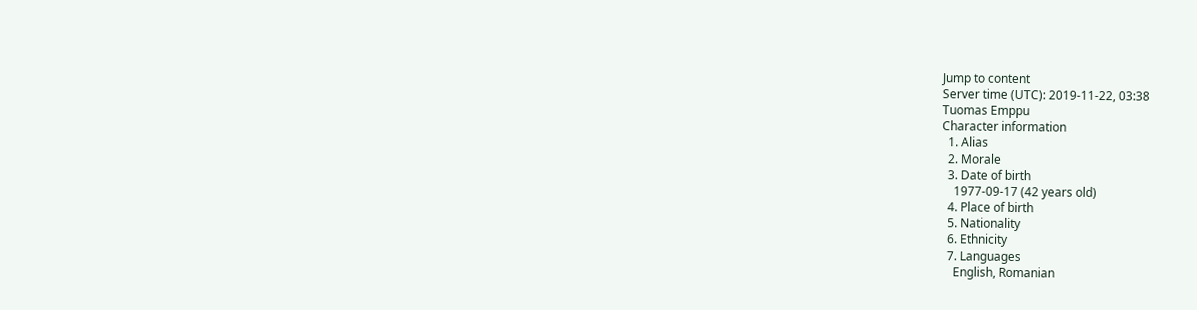Jump to content
Server time (UTC): 2019-11-22, 03:38
Tuomas Emppu
Character information
  1. Alias
  2. Morale
  3. Date of birth
    1977-09-17 (42 years old)
  4. Place of birth
  5. Nationality
  6. Ethnicity
  7. Languages
    English, Romanian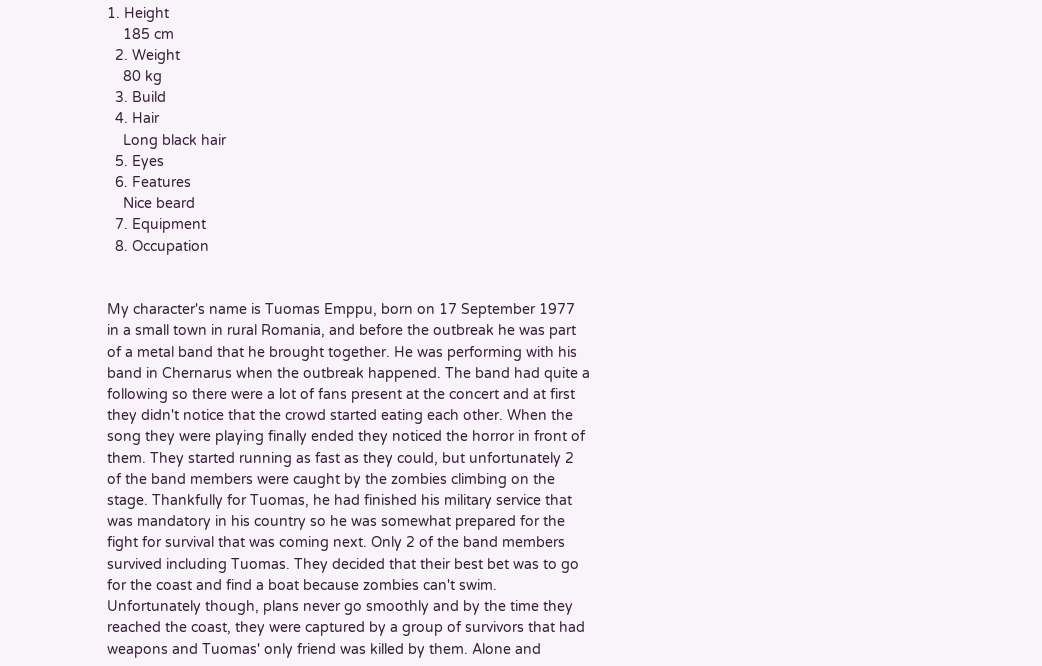1. Height
    185 cm
  2. Weight
    80 kg
  3. Build
  4. Hair
    Long black hair
  5. Eyes
  6. Features
    Nice beard
  7. Equipment
  8. Occupation


My character's name is Tuomas Emppu, born on 17 September 1977 in a small town in rural Romania, and before the outbreak he was part of a metal band that he brought together. He was performing with his band in Chernarus when the outbreak happened. The band had quite a following so there were a lot of fans present at the concert and at first they didn't notice that the crowd started eating each other. When the song they were playing finally ended they noticed the horror in front of them. They started running as fast as they could, but unfortunately 2 of the band members were caught by the zombies climbing on the stage. Thankfully for Tuomas, he had finished his military service that was mandatory in his country so he was somewhat prepared for the fight for survival that was coming next. Only 2 of the band members survived including Tuomas. They decided that their best bet was to go for the coast and find a boat because zombies can't swim. Unfortunately though, plans never go smoothly and by the time they reached the coast, they were captured by a group of survivors that had weapons and Tuomas' only friend was killed by them. Alone and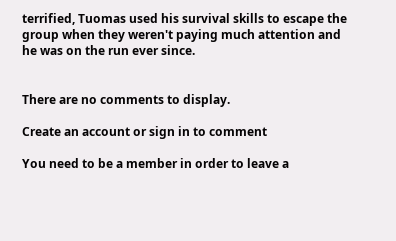terrified, Tuomas used his survival skills to escape the group when they weren't paying much attention and he was on the run ever since.


There are no comments to display.

Create an account or sign in to comment

You need to be a member in order to leave a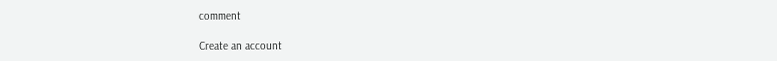comment

Create an account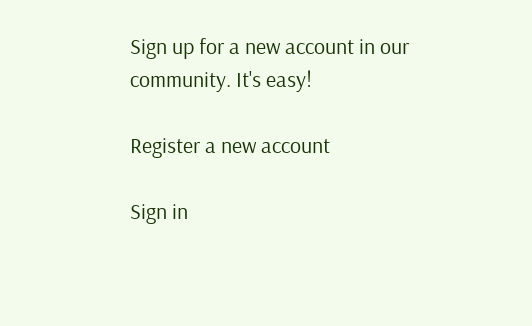Sign up for a new account in our community. It's easy!

Register a new account

Sign in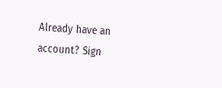Already have an account? Sign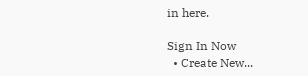in here.

Sign In Now
  • Create New...